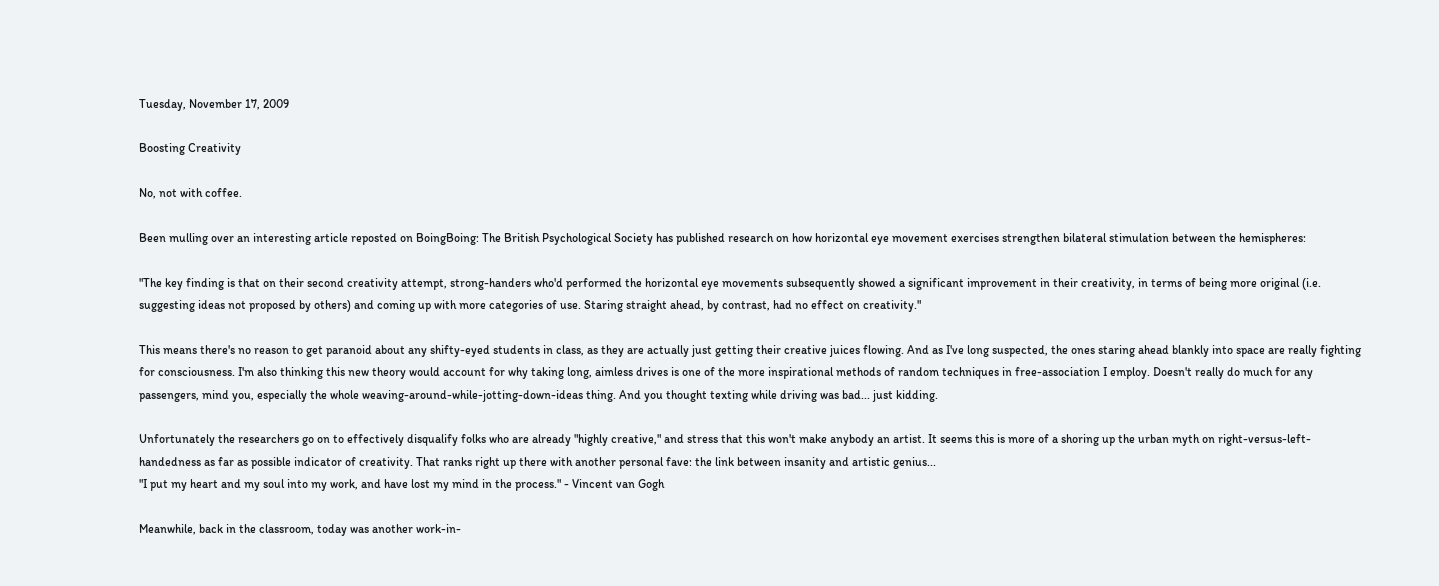Tuesday, November 17, 2009

Boosting Creativity

No, not with coffee.

Been mulling over an interesting article reposted on BoingBoing: The British Psychological Society has published research on how horizontal eye movement exercises strengthen bilateral stimulation between the hemispheres:

"The key finding is that on their second creativity attempt, strong-handers who'd performed the horizontal eye movements subsequently showed a significant improvement in their creativity, in terms of being more original (i.e. suggesting ideas not proposed by others) and coming up with more categories of use. Staring straight ahead, by contrast, had no effect on creativity."

This means there's no reason to get paranoid about any shifty-eyed students in class, as they are actually just getting their creative juices flowing. And as I've long suspected, the ones staring ahead blankly into space are really fighting for consciousness. I'm also thinking this new theory would account for why taking long, aimless drives is one of the more inspirational methods of random techniques in free-association I employ. Doesn't really do much for any passengers, mind you, especially the whole weaving-around-while-jotting-down-ideas thing. And you thought texting while driving was bad... just kidding.

Unfortunately the researchers go on to effectively disqualify folks who are already "highly creative," and stress that this won't make anybody an artist. It seems this is more of a shoring up the urban myth on right-versus-left-handedness as far as possible indicator of creativity. That ranks right up there with another personal fave: the link between insanity and artistic genius...
"I put my heart and my soul into my work, and have lost my mind in the process." - Vincent van Gogh

Meanwhile, back in the classroom, today was another work-in-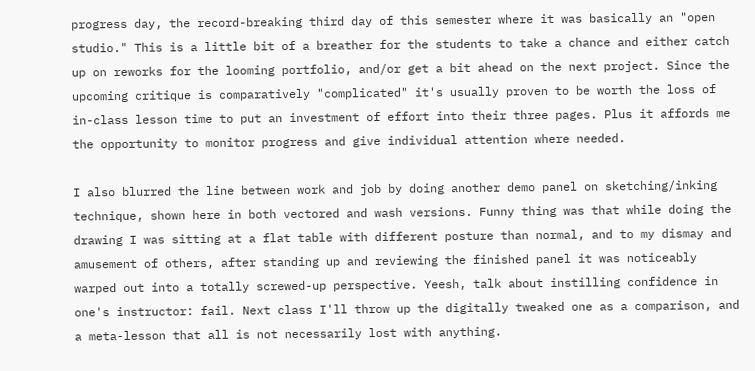progress day, the record-breaking third day of this semester where it was basically an "open studio." This is a little bit of a breather for the students to take a chance and either catch up on reworks for the looming portfolio, and/or get a bit ahead on the next project. Since the upcoming critique is comparatively "complicated" it's usually proven to be worth the loss of in-class lesson time to put an investment of effort into their three pages. Plus it affords me the opportunity to monitor progress and give individual attention where needed.

I also blurred the line between work and job by doing another demo panel on sketching/inking technique, shown here in both vectored and wash versions. Funny thing was that while doing the drawing I was sitting at a flat table with different posture than normal, and to my dismay and amusement of others, after standing up and reviewing the finished panel it was noticeably warped out into a totally screwed-up perspective. Yeesh, talk about instilling confidence in one's instructor: fail. Next class I'll throw up the digitally tweaked one as a comparison, and a meta-lesson that all is not necessarily lost with anything.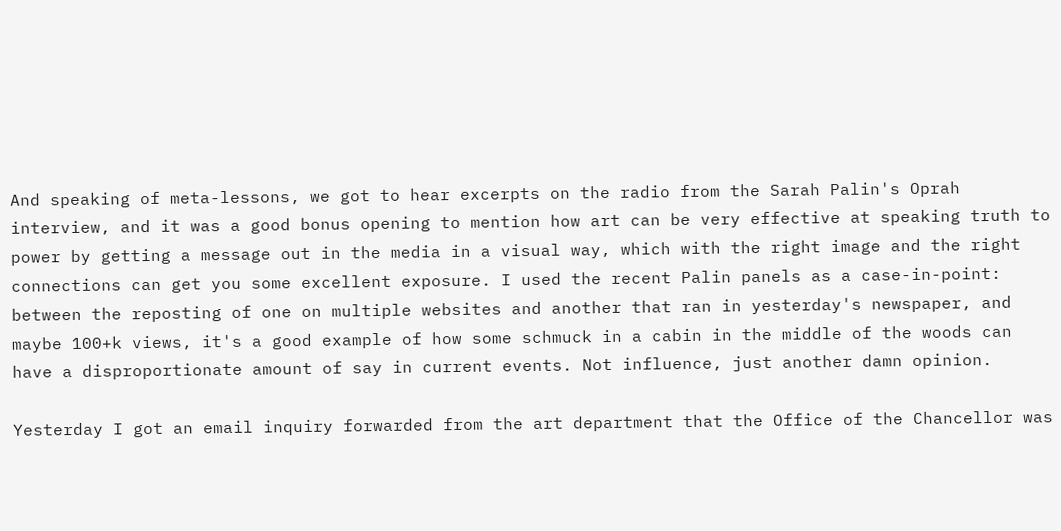And speaking of meta-lessons, we got to hear excerpts on the radio from the Sarah Palin's Oprah interview, and it was a good bonus opening to mention how art can be very effective at speaking truth to power by getting a message out in the media in a visual way, which with the right image and the right connections can get you some excellent exposure. I used the recent Palin panels as a case-in-point: between the reposting of one on multiple websites and another that ran in yesterday's newspaper, and maybe 100+k views, it's a good example of how some schmuck in a cabin in the middle of the woods can have a disproportionate amount of say in current events. Not influence, just another damn opinion.

Yesterday I got an email inquiry forwarded from the art department that the Office of the Chancellor was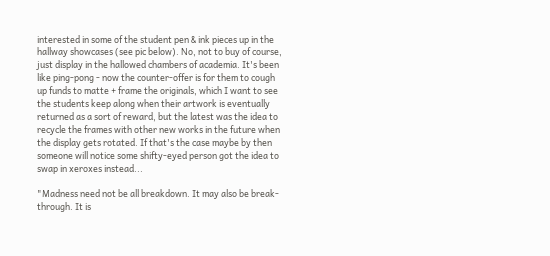interested in some of the student pen & ink pieces up in the hallway showcases (see pic below). No, not to buy of course, just display in the hallowed chambers of academia. It's been like ping-pong - now the counter-offer is for them to cough up funds to matte + frame the originals, which I want to see the students keep along when their artwork is eventually returned as a sort of reward, but the latest was the idea to recycle the frames with other new works in the future when the display gets rotated. If that's the case maybe by then someone will notice some shifty-eyed person got the idea to swap in xeroxes instead...

"Madness need not be all breakdown. It may also be break-through. It is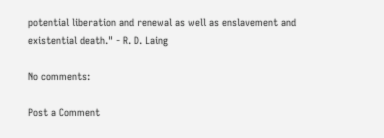potential liberation and renewal as well as enslavement and existential death." - R. D. Laing

No comments:

Post a Comment